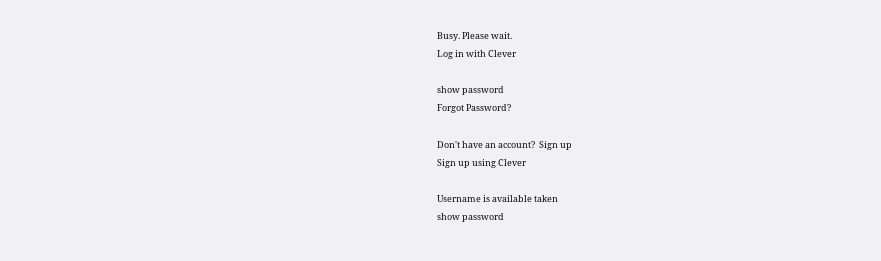Busy. Please wait.
Log in with Clever

show password
Forgot Password?

Don't have an account?  Sign up
Sign up using Clever

Username is available taken
show password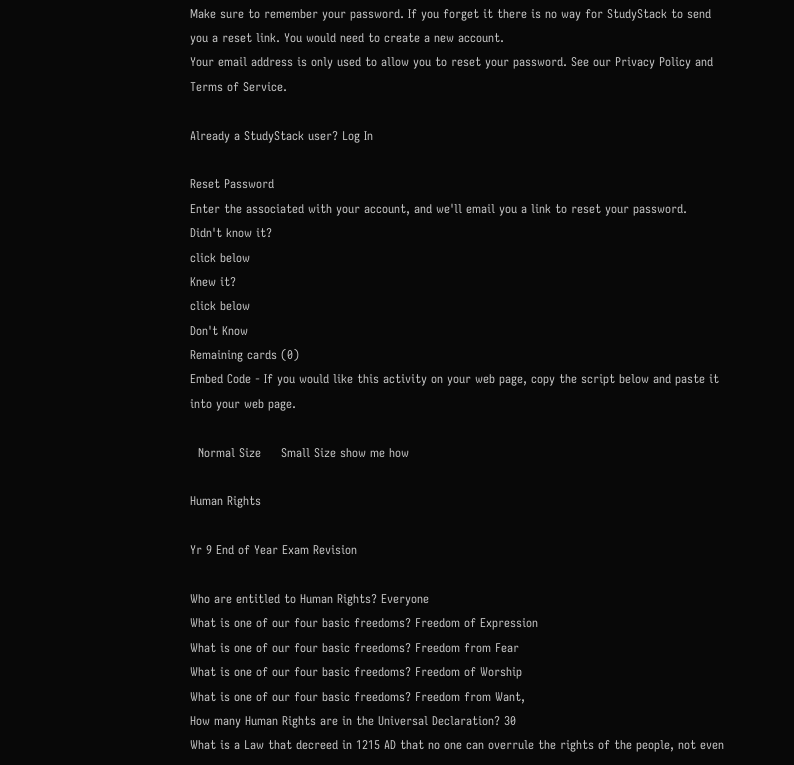Make sure to remember your password. If you forget it there is no way for StudyStack to send you a reset link. You would need to create a new account.
Your email address is only used to allow you to reset your password. See our Privacy Policy and Terms of Service.

Already a StudyStack user? Log In

Reset Password
Enter the associated with your account, and we'll email you a link to reset your password.
Didn't know it?
click below
Knew it?
click below
Don't Know
Remaining cards (0)
Embed Code - If you would like this activity on your web page, copy the script below and paste it into your web page.

  Normal Size     Small Size show me how

Human Rights

Yr 9 End of Year Exam Revision

Who are entitled to Human Rights? Everyone
What is one of our four basic freedoms? Freedom of Expression
What is one of our four basic freedoms? Freedom from Fear
What is one of our four basic freedoms? Freedom of Worship
What is one of our four basic freedoms? Freedom from Want,
How many Human Rights are in the Universal Declaration? 30
What is a Law that decreed in 1215 AD that no one can overrule the rights of the people, not even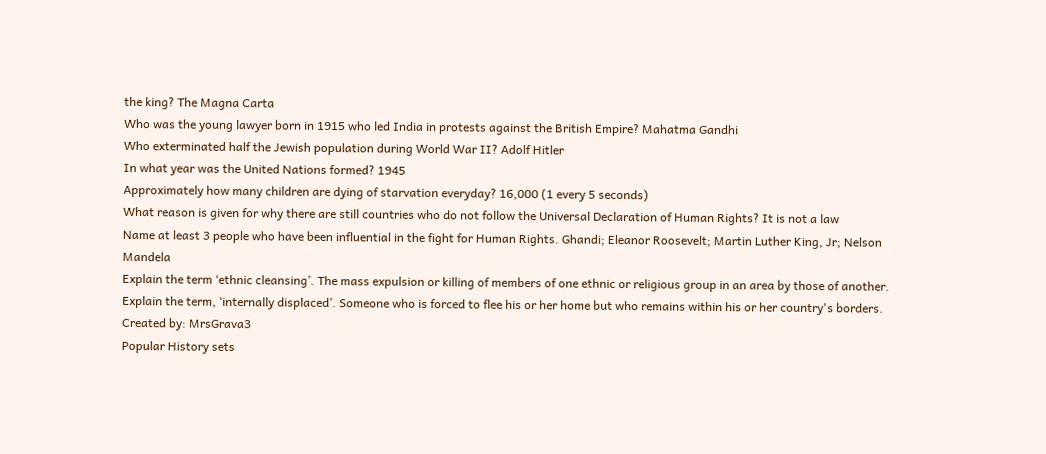the king? The Magna Carta
Who was the young lawyer born in 1915 who led India in protests against the British Empire? Mahatma Gandhi
Who exterminated half the Jewish population during World War II? Adolf Hitler
In what year was the United Nations formed? 1945
Approximately how many children are dying of starvation everyday? 16,000 (1 every 5 seconds)
What reason is given for why there are still countries who do not follow the Universal Declaration of Human Rights? It is not a law
Name at least 3 people who have been influential in the fight for Human Rights. Ghandi; Eleanor Roosevelt; Martin Luther King, Jr; Nelson Mandela
Explain the term ‘ethnic cleansing’. The mass expulsion or killing of members of one ethnic or religious group in an area by those of another.
Explain the term, ‘internally displaced’. Someone who is forced to flee his or her home but who remains within his or her country's borders.
Created by: MrsGrava3
Popular History sets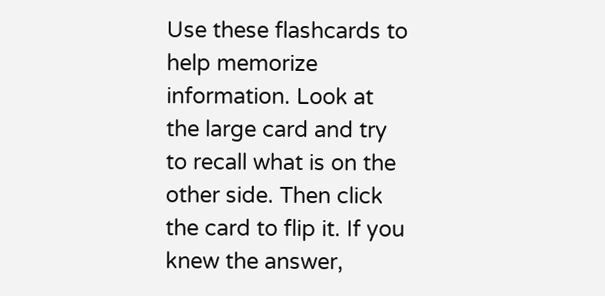Use these flashcards to help memorize information. Look at the large card and try to recall what is on the other side. Then click the card to flip it. If you knew the answer,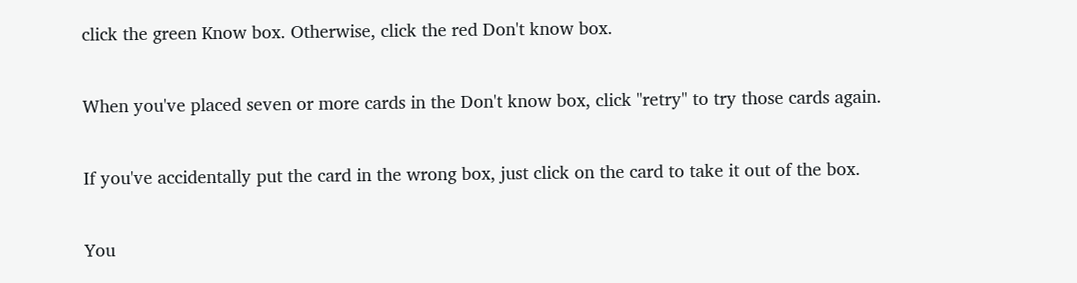click the green Know box. Otherwise, click the red Don't know box.

When you've placed seven or more cards in the Don't know box, click "retry" to try those cards again.

If you've accidentally put the card in the wrong box, just click on the card to take it out of the box.

You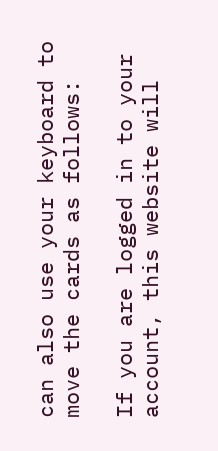can also use your keyboard to move the cards as follows:

If you are logged in to your account, this website will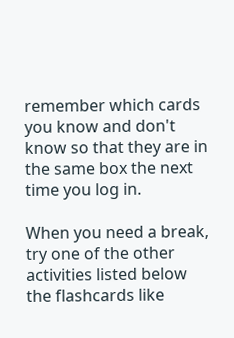remember which cards you know and don't know so that they are in the same box the next time you log in.

When you need a break, try one of the other activities listed below the flashcards like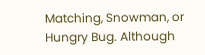Matching, Snowman, or Hungry Bug. Although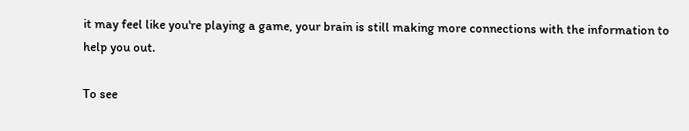it may feel like you're playing a game, your brain is still making more connections with the information to help you out.

To see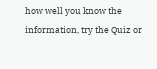how well you know the information, try the Quiz or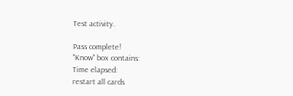Test activity.

Pass complete!
"Know" box contains:
Time elapsed:
restart all cards